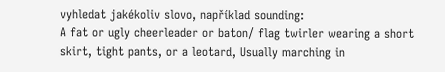vyhledat jakékoliv slovo, například sounding:
A fat or ugly cheerleader or baton/ flag twirler wearing a short skirt, tight pants, or a leotard, Usually marching in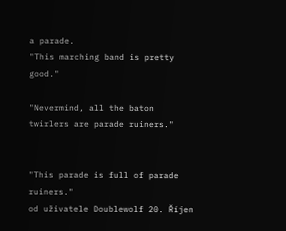a parade.
"This marching band is pretty good."

"Nevermind, all the baton twirlers are parade ruiners."


"This parade is full of parade ruiners."
od uživatele Doublewolf 20. Říjen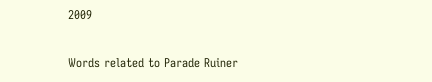2009

Words related to Parade Ruiner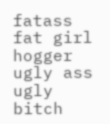fatass fat girl hogger ugly ass ugly bitch